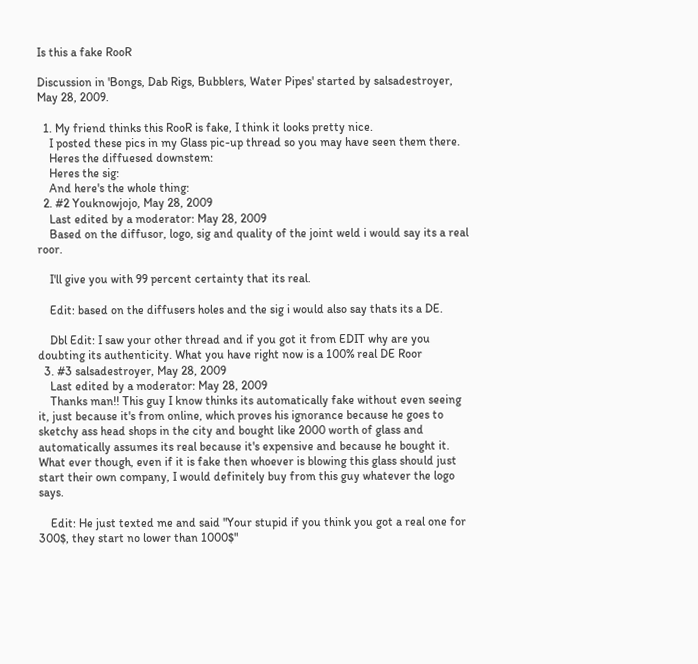Is this a fake RooR

Discussion in 'Bongs, Dab Rigs, Bubblers, Water Pipes' started by salsadestroyer, May 28, 2009.

  1. My friend thinks this RooR is fake, I think it looks pretty nice.
    I posted these pics in my Glass pic-up thread so you may have seen them there.
    Heres the diffuesed downstem:
    Heres the sig:
    And here's the whole thing:
  2. #2 Youknowjojo, May 28, 2009
    Last edited by a moderator: May 28, 2009
    Based on the diffusor, logo, sig and quality of the joint weld i would say its a real roor.

    I'll give you with 99 percent certainty that its real.

    Edit: based on the diffusers holes and the sig i would also say thats its a DE.

    Dbl Edit: I saw your other thread and if you got it from EDIT why are you doubting its authenticity. What you have right now is a 100% real DE Roor
  3. #3 salsadestroyer, May 28, 2009
    Last edited by a moderator: May 28, 2009
    Thanks man!! This guy I know thinks its automatically fake without even seeing it, just because it's from online, which proves his ignorance because he goes to sketchy ass head shops in the city and bought like 2000 worth of glass and automatically assumes its real because it's expensive and because he bought it. What ever though, even if it is fake then whoever is blowing this glass should just start their own company, I would definitely buy from this guy whatever the logo says.

    Edit: He just texted me and said "Your stupid if you think you got a real one for 300$, they start no lower than 1000$"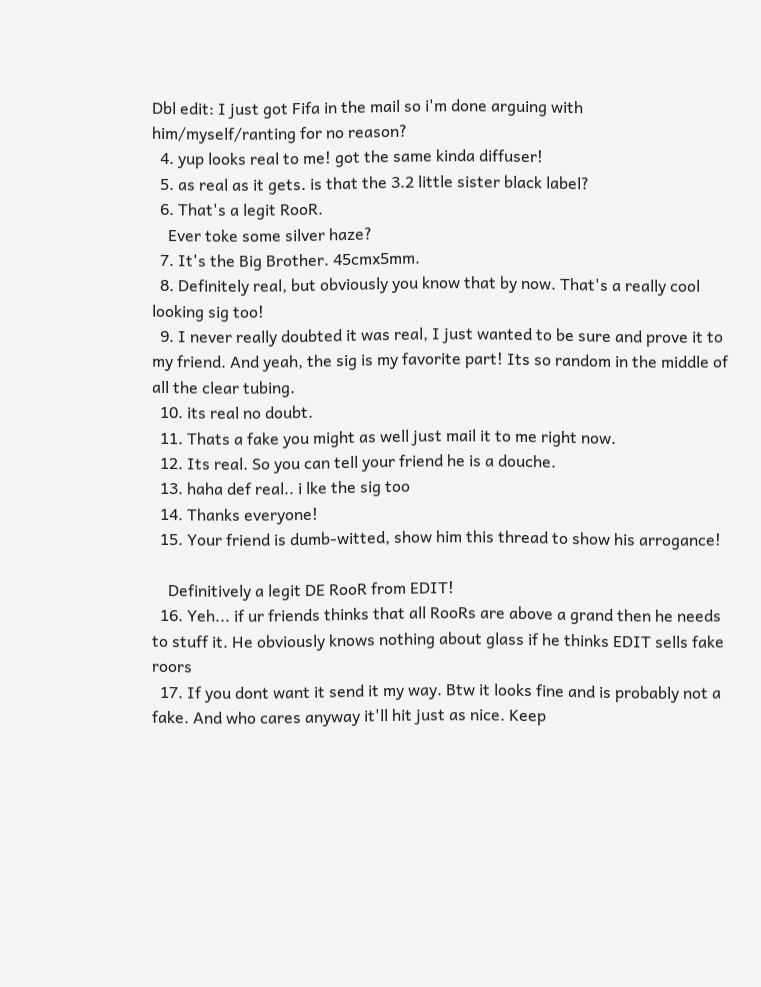Dbl edit: I just got Fifa in the mail so i'm done arguing with him/myself/ranting for no reason?
  4. yup looks real to me! got the same kinda diffuser!
  5. as real as it gets. is that the 3.2 little sister black label?
  6. That's a legit RooR.
    Ever toke some silver haze?
  7. It's the Big Brother. 45cmx5mm.
  8. Definitely real, but obviously you know that by now. That's a really cool looking sig too!
  9. I never really doubted it was real, I just wanted to be sure and prove it to my friend. And yeah, the sig is my favorite part! Its so random in the middle of all the clear tubing.
  10. its real no doubt.
  11. Thats a fake you might as well just mail it to me right now.
  12. Its real. So you can tell your friend he is a douche.
  13. haha def real.. i lke the sig too
  14. Thanks everyone!
  15. Your friend is dumb-witted, show him this thread to show his arrogance!

    Definitively a legit DE RooR from EDIT!
  16. Yeh... if ur friends thinks that all RooRs are above a grand then he needs to stuff it. He obviously knows nothing about glass if he thinks EDIT sells fake roors
  17. If you dont want it send it my way. Btw it looks fine and is probably not a fake. And who cares anyway it'll hit just as nice. Keep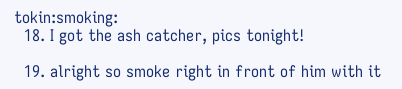tokin:smoking:
  18. I got the ash catcher, pics tonight!

  19. alright so smoke right in front of him with it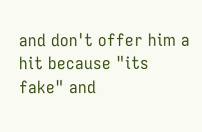and don't offer him a hit because "its fake" and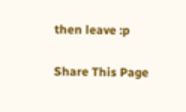then leave :p

Share This Page